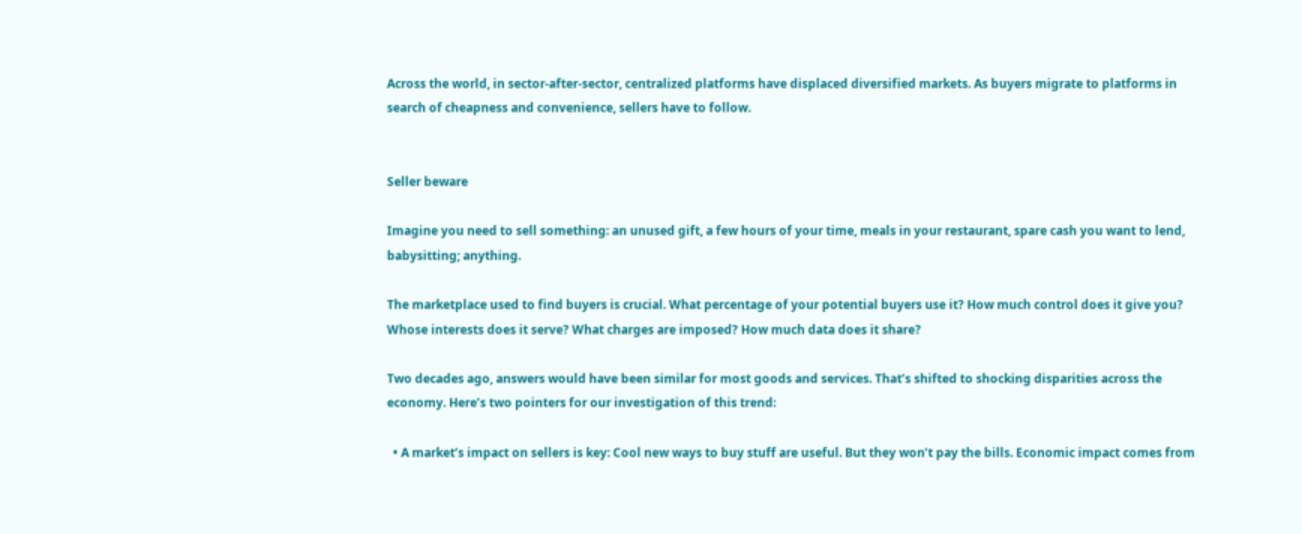Across the world, in sector-after-sector, centralized platforms have displaced diversified markets. As buyers migrate to platforms in search of cheapness and convenience, sellers have to follow.


Seller beware

Imagine you need to sell something: an unused gift, a few hours of your time, meals in your restaurant, spare cash you want to lend, babysitting; anything.

The marketplace used to find buyers is crucial. What percentage of your potential buyers use it? How much control does it give you? Whose interests does it serve? What charges are imposed? How much data does it share?

Two decades ago, answers would have been similar for most goods and services. That’s shifted to shocking disparities across the economy. Here’s two pointers for our investigation of this trend:

  • A market’s impact on sellers is key: Cool new ways to buy stuff are useful. But they won’t pay the bills. Economic impact comes from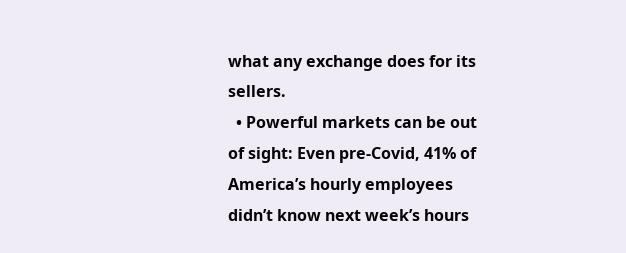what any exchange does for its sellers.
  • Powerful markets can be out of sight: Even pre-Covid, 41% of America’s hourly employees didn’t know next week’s hours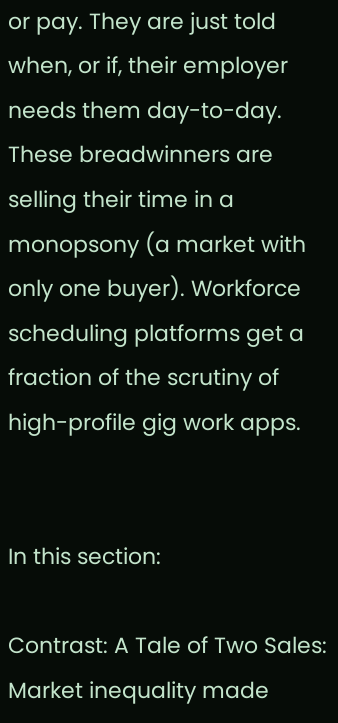or pay. They are just told when, or if, their employer needs them day-to-day. These breadwinners are selling their time in a monopsony (a market with only one buyer). Workforce scheduling platforms get a fraction of the scrutiny of high-profile gig work apps.


In this section:

Contrast: A Tale of Two Sales: Market inequality made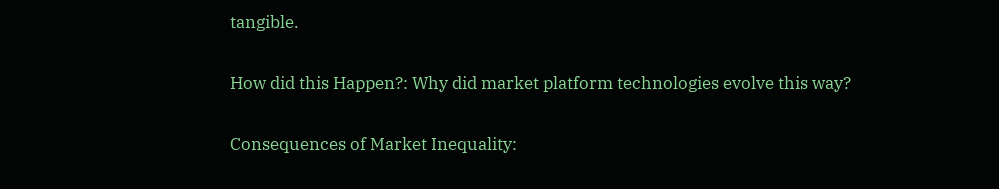tangible.

How did this Happen?: Why did market platform technologies evolve this way?

Consequences of Market Inequality: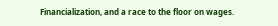Financialization, and a race to the floor on wages.